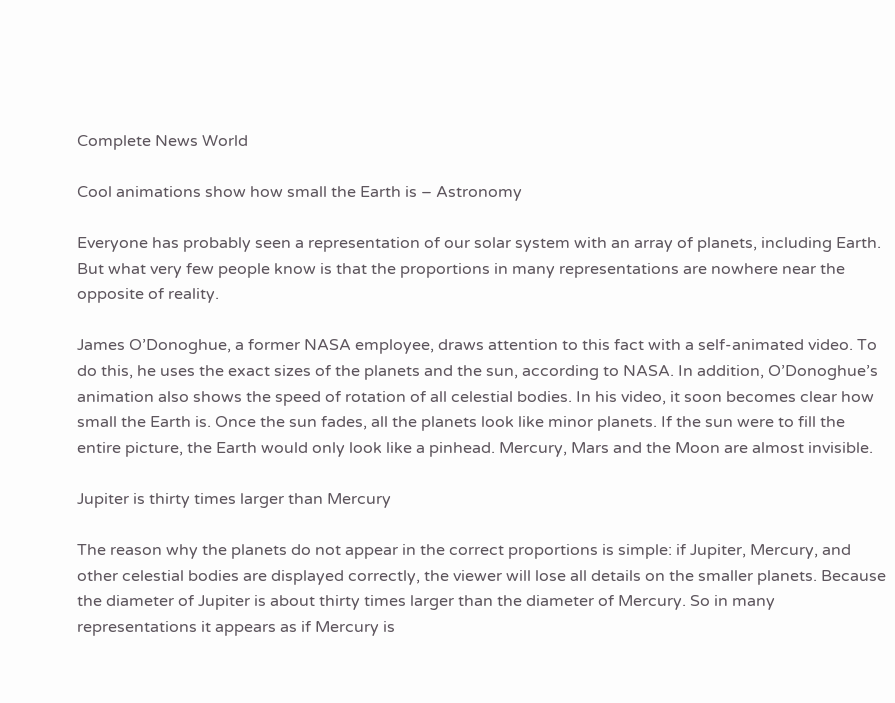Complete News World

Cool animations show how small the Earth is – Astronomy

Everyone has probably seen a representation of our solar system with an array of planets, including Earth. But what very few people know is that the proportions in many representations are nowhere near the opposite of reality.

James O’Donoghue, a former NASA employee, draws attention to this fact with a self-animated video. To do this, he uses the exact sizes of the planets and the sun, according to NASA. In addition, O’Donoghue’s animation also shows the speed of rotation of all celestial bodies. In his video, it soon becomes clear how small the Earth is. Once the sun fades, all the planets look like minor planets. If the sun were to fill the entire picture, the Earth would only look like a pinhead. Mercury, Mars and the Moon are almost invisible.

Jupiter is thirty times larger than Mercury

The reason why the planets do not appear in the correct proportions is simple: if Jupiter, Mercury, and other celestial bodies are displayed correctly, the viewer will lose all details on the smaller planets. Because the diameter of Jupiter is about thirty times larger than the diameter of Mercury. So in many representations it appears as if Mercury is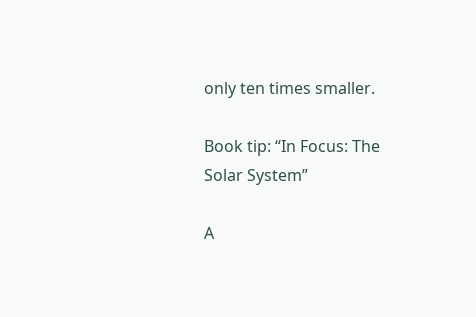only ten times smaller.

Book tip: “In Focus: The Solar System”

A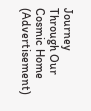Journey Through Our Cosmic Home (Advertisement)